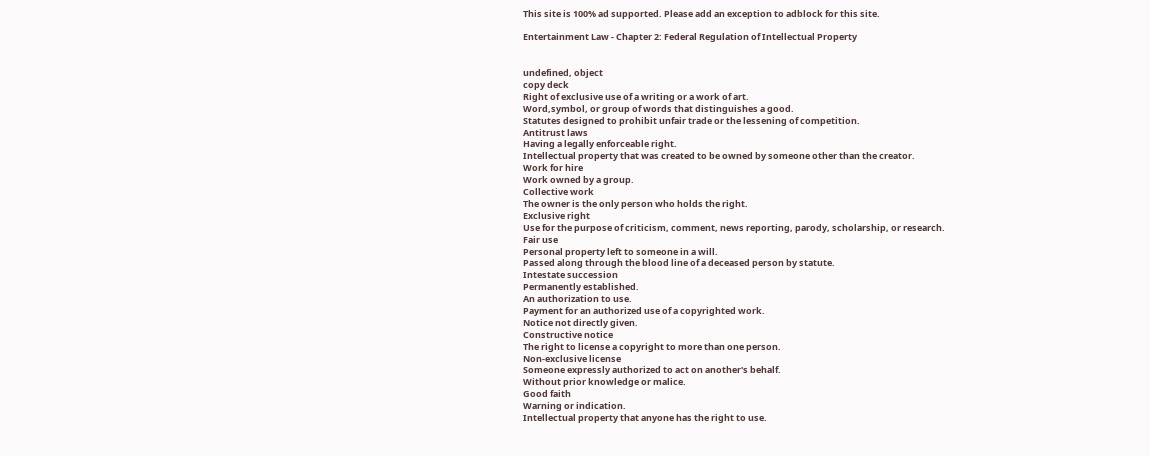This site is 100% ad supported. Please add an exception to adblock for this site.

Entertainment Law - Chapter 2: Federal Regulation of Intellectual Property


undefined, object
copy deck
Right of exclusive use of a writing or a work of art.
Word,symbol, or group of words that distinguishes a good.
Statutes designed to prohibit unfair trade or the lessening of competition.
Antitrust laws
Having a legally enforceable right.
Intellectual property that was created to be owned by someone other than the creator.
Work for hire
Work owned by a group.
Collective work
The owner is the only person who holds the right.
Exclusive right
Use for the purpose of criticism, comment, news reporting, parody, scholarship, or research.
Fair use
Personal property left to someone in a will.
Passed along through the blood line of a deceased person by statute.
Intestate succession
Permanently established.
An authorization to use.
Payment for an authorized use of a copyrighted work.
Notice not directly given.
Constructive notice
The right to license a copyright to more than one person.
Non-exclusive license
Someone expressly authorized to act on another's behalf.
Without prior knowledge or malice.
Good faith
Warning or indication.
Intellectual property that anyone has the right to use.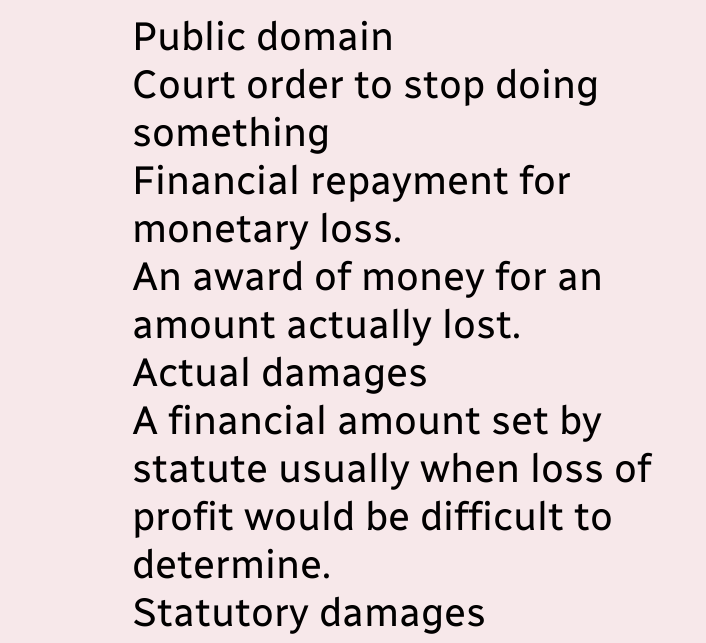Public domain
Court order to stop doing something
Financial repayment for monetary loss.
An award of money for an amount actually lost.
Actual damages
A financial amount set by statute usually when loss of profit would be difficult to determine.
Statutory damages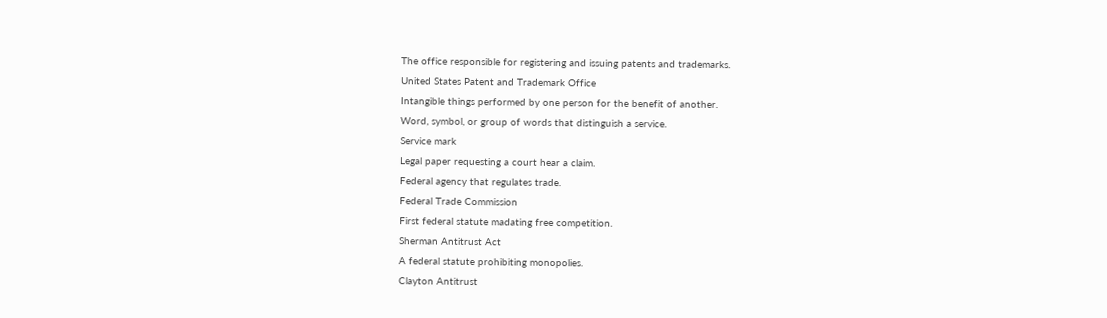The office responsible for registering and issuing patents and trademarks.
United States Patent and Trademark Office
Intangible things performed by one person for the benefit of another.
Word, symbol, or group of words that distinguish a service.
Service mark
Legal paper requesting a court hear a claim.
Federal agency that regulates trade.
Federal Trade Commission
First federal statute madating free competition.
Sherman Antitrust Act
A federal statute prohibiting monopolies.
Clayton Antitrust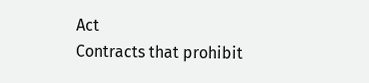Act
Contracts that prohibit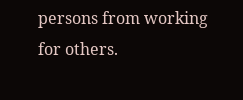persons from working for others.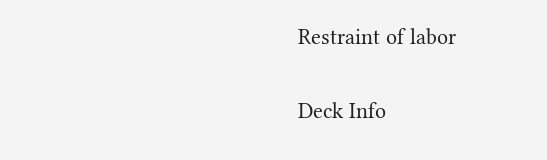Restraint of labor

Deck Info